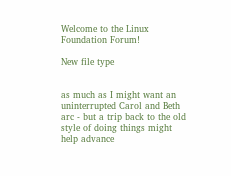Welcome to the Linux Foundation Forum!

New file type


as much as I might want an uninterrupted Carol and Beth arc - but a trip back to the old style of doing things might help advance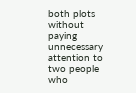both plots without paying unnecessary attention to two people who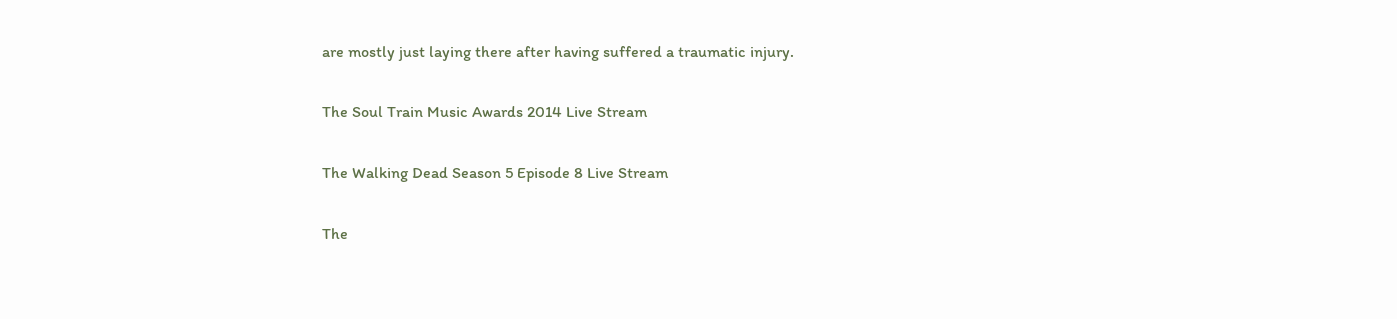are mostly just laying there after having suffered a traumatic injury.

The Soul Train Music Awards 2014 Live Stream

The Walking Dead Season 5 Episode 8 Live Stream

The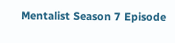Mentalist Season 7 Episode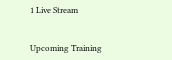1 Live Stream


Upcoming Training